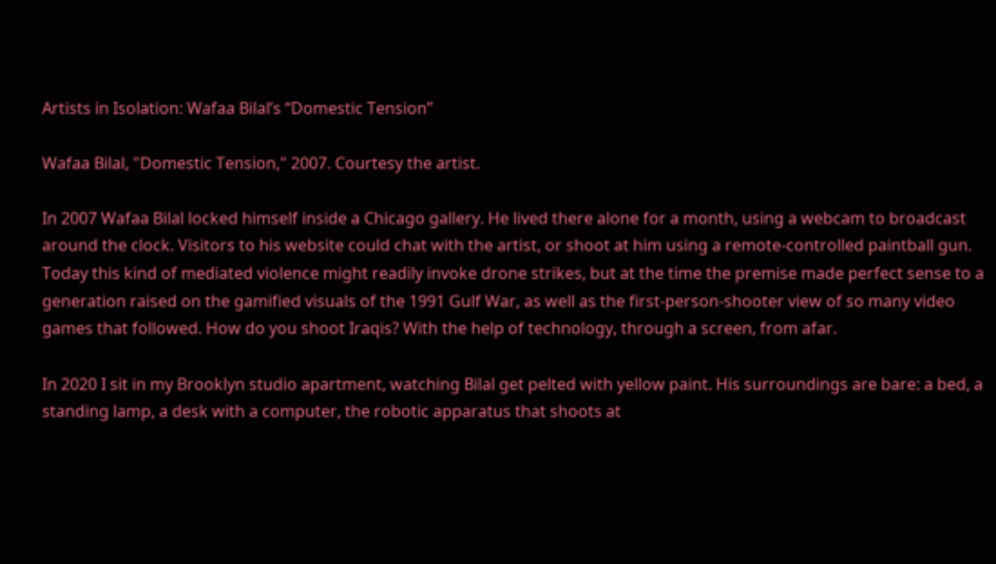Artists in Isolation: Wafaa Bilal’s “Domestic Tension”

Wafaa Bilal, "Domestic Tension," 2007. Courtesy the artist.

In 2007 Wafaa Bilal locked himself inside a Chicago gallery. He lived there alone for a month, using a webcam to broadcast around the clock. Visitors to his website could chat with the artist, or shoot at him using a remote-controlled paintball gun. Today this kind of mediated violence might readily invoke drone strikes, but at the time the premise made perfect sense to a generation raised on the gamified visuals of the 1991 Gulf War, as well as the first-person-shooter view of so many video games that followed. How do you shoot Iraqis? With the help of technology, through a screen, from afar.

In 2020 I sit in my Brooklyn studio apartment, watching Bilal get pelted with yellow paint. His surroundings are bare: a bed, a standing lamp, a desk with a computer, the robotic apparatus that shoots at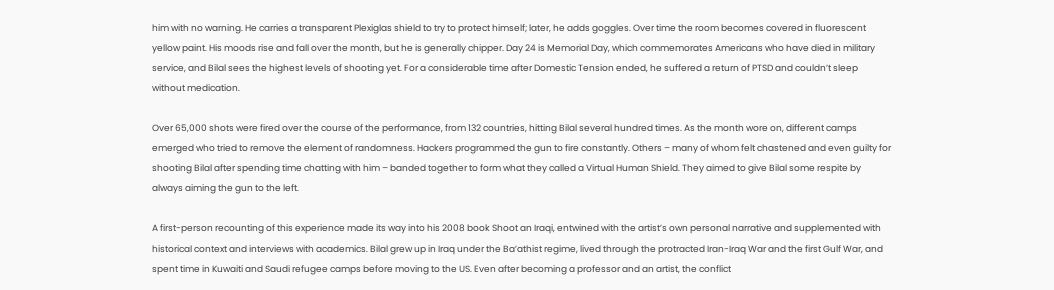him with no warning. He carries a transparent Plexiglas shield to try to protect himself; later, he adds goggles. Over time the room becomes covered in fluorescent yellow paint. His moods rise and fall over the month, but he is generally chipper. Day 24 is Memorial Day, which commemorates Americans who have died in military service, and Bilal sees the highest levels of shooting yet. For a considerable time after Domestic Tension ended, he suffered a return of PTSD and couldn’t sleep without medication.

Over 65,000 shots were fired over the course of the performance, from 132 countries, hitting Bilal several hundred times. As the month wore on, different camps emerged who tried to remove the element of randomness. Hackers programmed the gun to fire constantly. Others – many of whom felt chastened and even guilty for shooting Bilal after spending time chatting with him – banded together to form what they called a Virtual Human Shield. They aimed to give Bilal some respite by always aiming the gun to the left.

A first-person recounting of this experience made its way into his 2008 book Shoot an Iraqi, entwined with the artist’s own personal narrative and supplemented with historical context and interviews with academics. Bilal grew up in Iraq under the Ba’athist regime, lived through the protracted Iran-Iraq War and the first Gulf War, and spent time in Kuwaiti and Saudi refugee camps before moving to the US. Even after becoming a professor and an artist, the conflict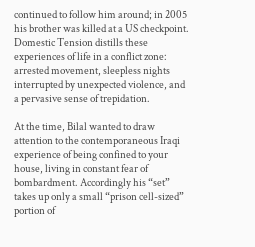continued to follow him around; in 2005 his brother was killed at a US checkpoint. Domestic Tension distills these experiences of life in a conflict zone: arrested movement, sleepless nights interrupted by unexpected violence, and a pervasive sense of trepidation.

At the time, Bilal wanted to draw attention to the contemporaneous Iraqi experience of being confined to your house, living in constant fear of bombardment. Accordingly his “set” takes up only a small “prison cell-sized” portion of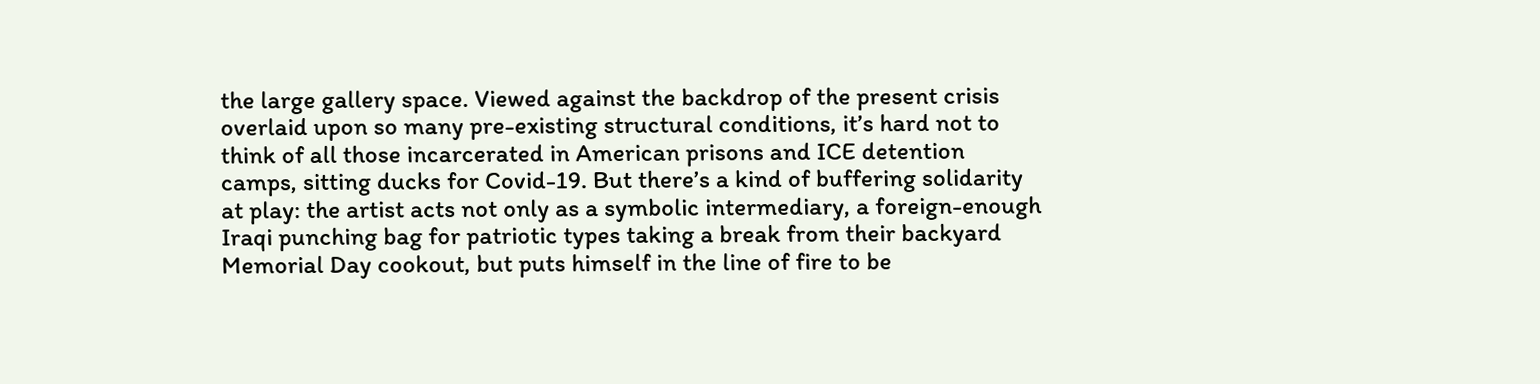the large gallery space. Viewed against the backdrop of the present crisis overlaid upon so many pre-existing structural conditions, it’s hard not to think of all those incarcerated in American prisons and ICE detention camps, sitting ducks for Covid-19. But there’s a kind of buffering solidarity at play: the artist acts not only as a symbolic intermediary, a foreign-enough Iraqi punching bag for patriotic types taking a break from their backyard Memorial Day cookout, but puts himself in the line of fire to be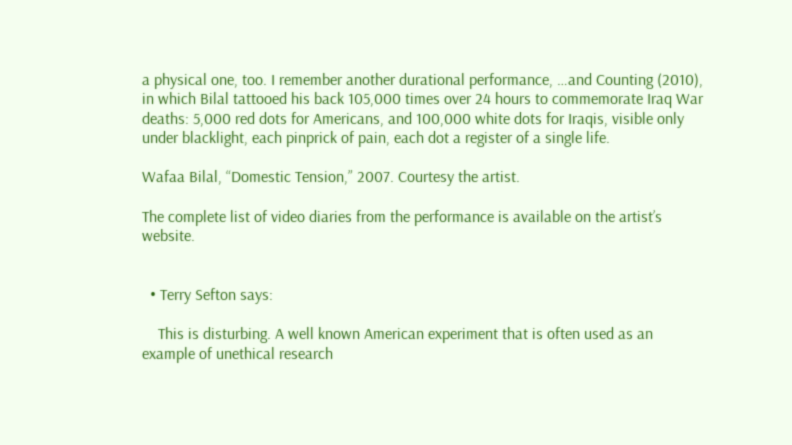a physical one, too. I remember another durational performance, …and Counting (2010), in which Bilal tattooed his back 105,000 times over 24 hours to commemorate Iraq War deaths: 5,000 red dots for Americans, and 100,000 white dots for Iraqis, visible only under blacklight, each pinprick of pain, each dot a register of a single life.

Wafaa Bilal, “Domestic Tension,” 2007. Courtesy the artist.

The complete list of video diaries from the performance is available on the artist’s website.


  • Terry Sefton says:

    This is disturbing. A well known American experiment that is often used as an example of unethical research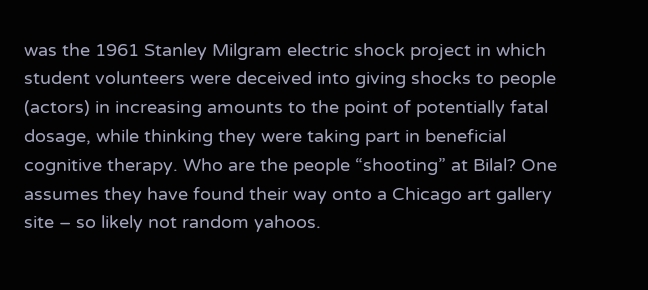was the 1961 Stanley Milgram electric shock project in which student volunteers were deceived into giving shocks to people (actors) in increasing amounts to the point of potentially fatal dosage, while thinking they were taking part in beneficial cognitive therapy. Who are the people “shooting” at Bilal? One assumes they have found their way onto a Chicago art gallery site – so likely not random yahoos.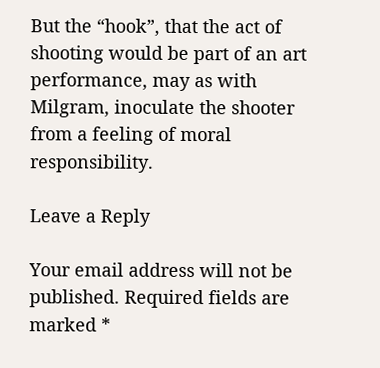But the “hook”, that the act of shooting would be part of an art performance, may as with Milgram, inoculate the shooter from a feeling of moral responsibility.

Leave a Reply

Your email address will not be published. Required fields are marked *